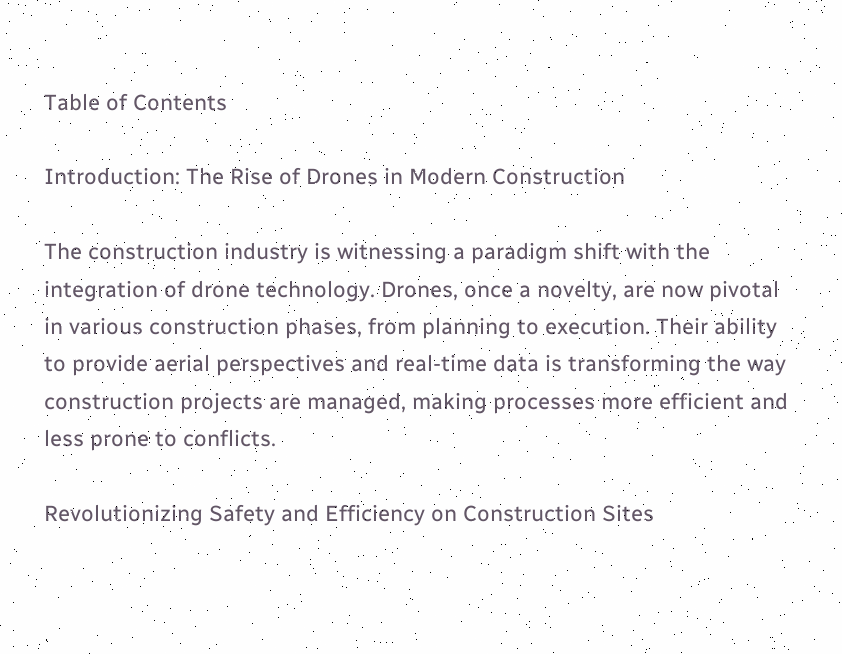Table of Contents

Introduction: The Rise of Drones in Modern Construction

The construction industry is witnessing a paradigm shift with the integration of drone technology. Drones, once a novelty, are now pivotal in various construction phases, from planning to execution. Their ability to provide aerial perspectives and real-time data is transforming the way construction projects are managed, making processes more efficient and less prone to conflicts.

Revolutionizing Safety and Efficiency on Construction Sites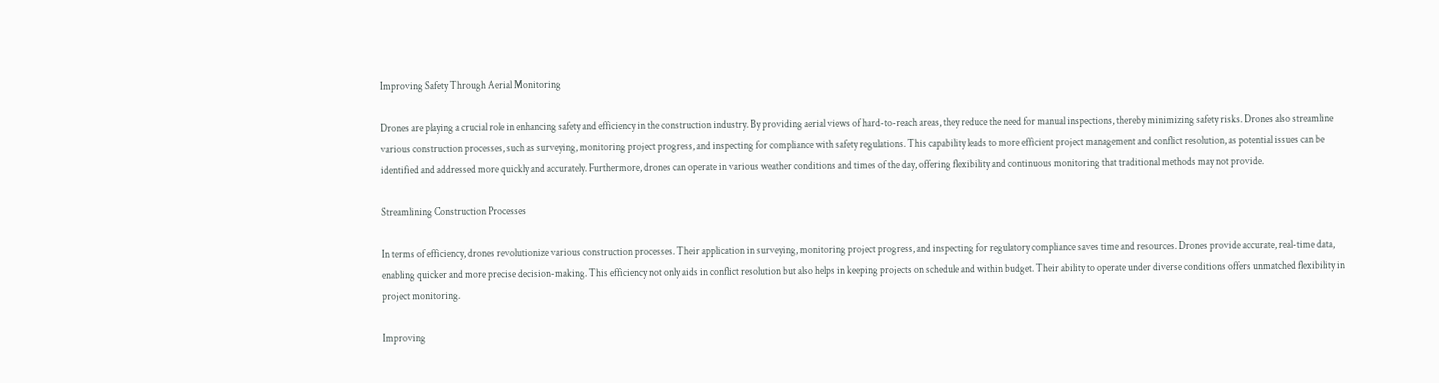Improving Safety Through Aerial Monitoring

Drones are playing a crucial role in enhancing safety and efficiency in the construction industry. By providing aerial views of hard-to-reach areas, they reduce the need for manual inspections, thereby minimizing safety risks. Drones also streamline various construction processes, such as surveying, monitoring project progress, and inspecting for compliance with safety regulations. This capability leads to more efficient project management and conflict resolution, as potential issues can be identified and addressed more quickly and accurately. Furthermore, drones can operate in various weather conditions and times of the day, offering flexibility and continuous monitoring that traditional methods may not provide.

Streamlining Construction Processes

In terms of efficiency, drones revolutionize various construction processes. Their application in surveying, monitoring project progress, and inspecting for regulatory compliance saves time and resources. Drones provide accurate, real-time data, enabling quicker and more precise decision-making. This efficiency not only aids in conflict resolution but also helps in keeping projects on schedule and within budget. Their ability to operate under diverse conditions offers unmatched flexibility in project monitoring.

Improving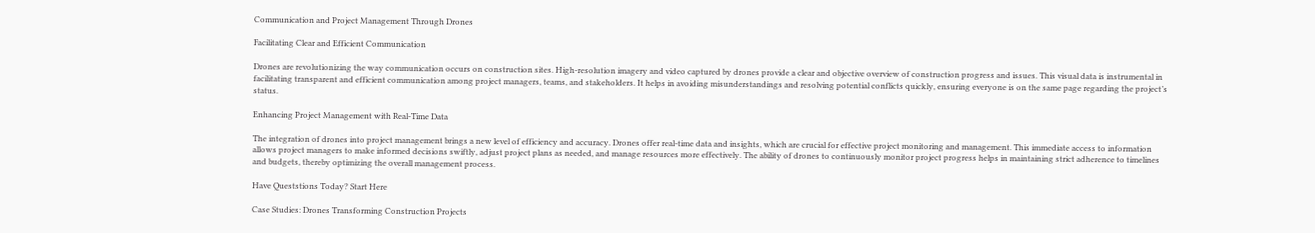Communication and Project Management Through Drones

Facilitating Clear and Efficient Communication

Drones are revolutionizing the way communication occurs on construction sites. High-resolution imagery and video captured by drones provide a clear and objective overview of construction progress and issues. This visual data is instrumental in facilitating transparent and efficient communication among project managers, teams, and stakeholders. It helps in avoiding misunderstandings and resolving potential conflicts quickly, ensuring everyone is on the same page regarding the project’s status.

Enhancing Project Management with Real-Time Data

The integration of drones into project management brings a new level of efficiency and accuracy. Drones offer real-time data and insights, which are crucial for effective project monitoring and management. This immediate access to information allows project managers to make informed decisions swiftly, adjust project plans as needed, and manage resources more effectively. The ability of drones to continuously monitor project progress helps in maintaining strict adherence to timelines and budgets, thereby optimizing the overall management process.

Have Queststions Today? Start Here

Case Studies: Drones Transforming Construction Projects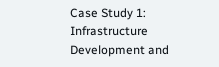Case Study 1: Infrastructure Development and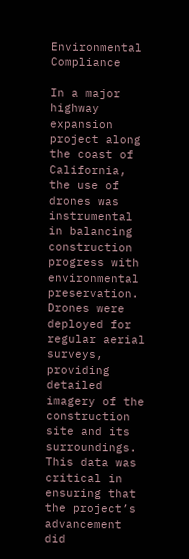Environmental Compliance

In a major highway expansion project along the coast of California, the use of drones was instrumental in balancing construction progress with environmental preservation. Drones were deployed for regular aerial surveys, providing detailed imagery of the construction site and its surroundings. This data was critical in ensuring that the project’s advancement did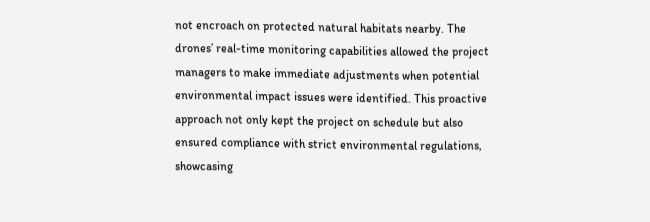not encroach on protected natural habitats nearby. The drones’ real-time monitoring capabilities allowed the project managers to make immediate adjustments when potential environmental impact issues were identified. This proactive approach not only kept the project on schedule but also ensured compliance with strict environmental regulations, showcasing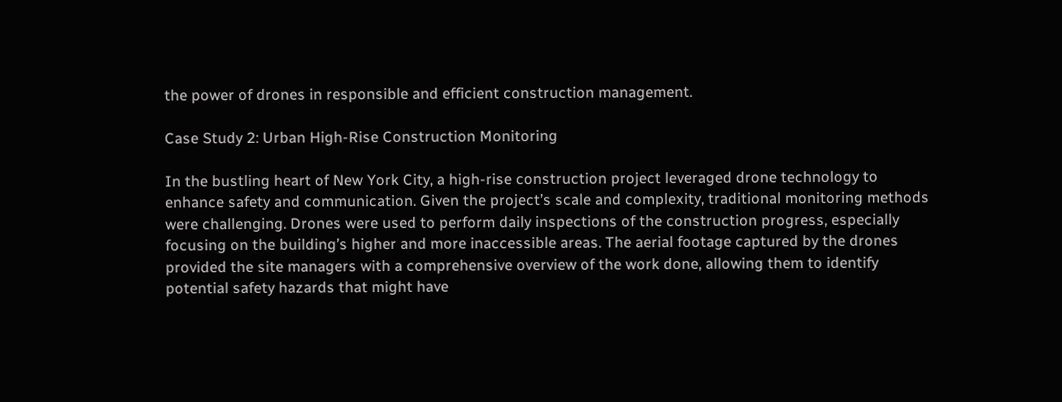the power of drones in responsible and efficient construction management.

Case Study 2: Urban High-Rise Construction Monitoring

In the bustling heart of New York City, a high-rise construction project leveraged drone technology to enhance safety and communication. Given the project’s scale and complexity, traditional monitoring methods were challenging. Drones were used to perform daily inspections of the construction progress, especially focusing on the building’s higher and more inaccessible areas. The aerial footage captured by the drones provided the site managers with a comprehensive overview of the work done, allowing them to identify potential safety hazards that might have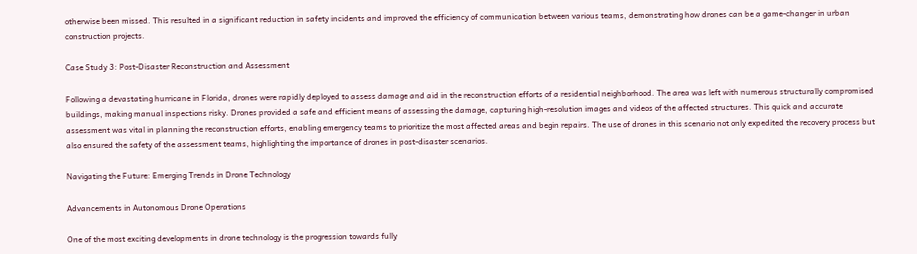otherwise been missed. This resulted in a significant reduction in safety incidents and improved the efficiency of communication between various teams, demonstrating how drones can be a game-changer in urban construction projects.

Case Study 3: Post-Disaster Reconstruction and Assessment

Following a devastating hurricane in Florida, drones were rapidly deployed to assess damage and aid in the reconstruction efforts of a residential neighborhood. The area was left with numerous structurally compromised buildings, making manual inspections risky. Drones provided a safe and efficient means of assessing the damage, capturing high-resolution images and videos of the affected structures. This quick and accurate assessment was vital in planning the reconstruction efforts, enabling emergency teams to prioritize the most affected areas and begin repairs. The use of drones in this scenario not only expedited the recovery process but also ensured the safety of the assessment teams, highlighting the importance of drones in post-disaster scenarios.

Navigating the Future: Emerging Trends in Drone Technology

Advancements in Autonomous Drone Operations

One of the most exciting developments in drone technology is the progression towards fully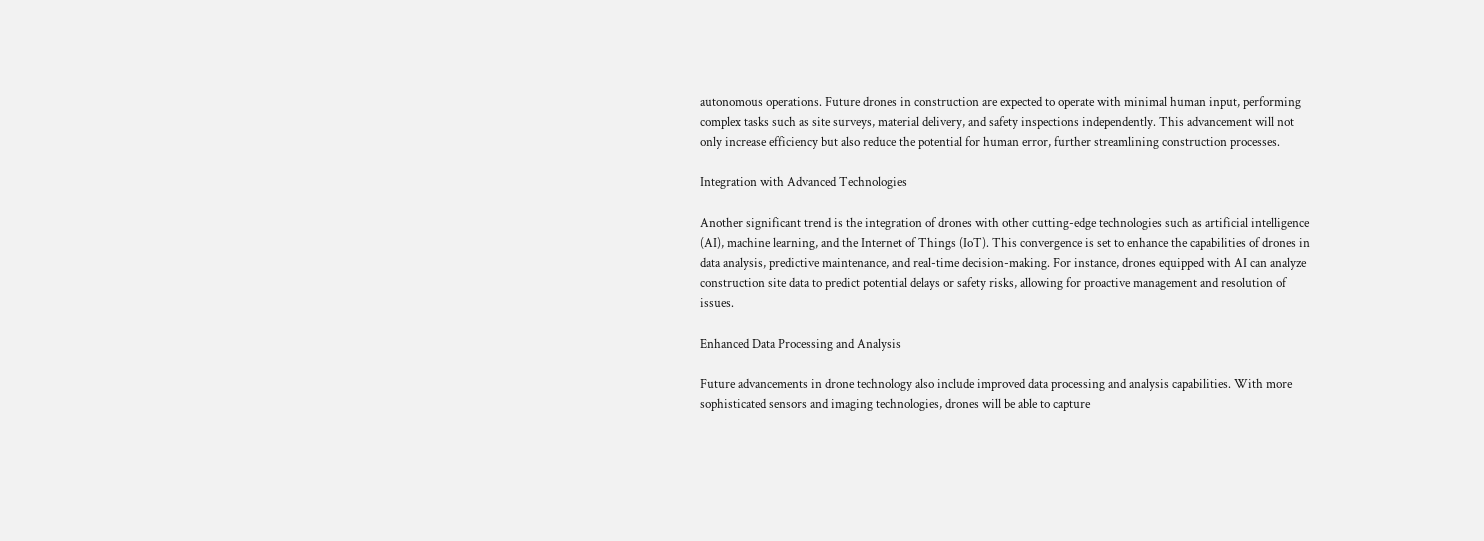autonomous operations. Future drones in construction are expected to operate with minimal human input, performing complex tasks such as site surveys, material delivery, and safety inspections independently. This advancement will not only increase efficiency but also reduce the potential for human error, further streamlining construction processes.

Integration with Advanced Technologies

Another significant trend is the integration of drones with other cutting-edge technologies such as artificial intelligence (AI), machine learning, and the Internet of Things (IoT). This convergence is set to enhance the capabilities of drones in data analysis, predictive maintenance, and real-time decision-making. For instance, drones equipped with AI can analyze construction site data to predict potential delays or safety risks, allowing for proactive management and resolution of issues.

Enhanced Data Processing and Analysis

Future advancements in drone technology also include improved data processing and analysis capabilities. With more sophisticated sensors and imaging technologies, drones will be able to capture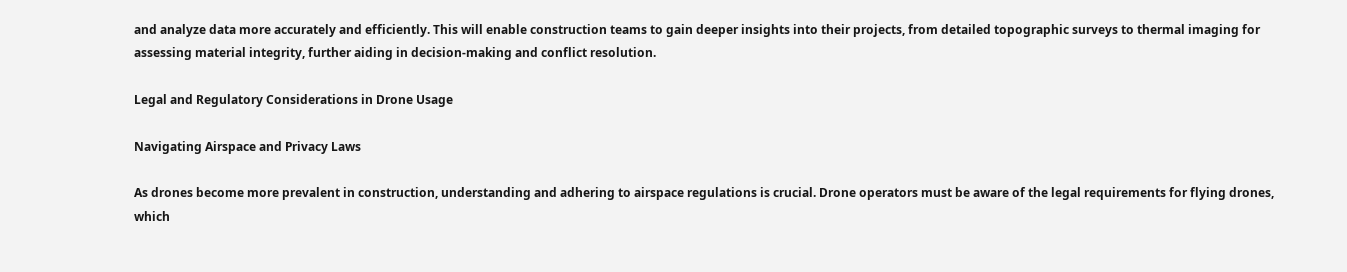and analyze data more accurately and efficiently. This will enable construction teams to gain deeper insights into their projects, from detailed topographic surveys to thermal imaging for assessing material integrity, further aiding in decision-making and conflict resolution.

Legal and Regulatory Considerations in Drone Usage

Navigating Airspace and Privacy Laws

As drones become more prevalent in construction, understanding and adhering to airspace regulations is crucial. Drone operators must be aware of the legal requirements for flying drones, which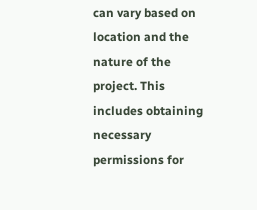can vary based on location and the nature of the project. This includes obtaining necessary permissions for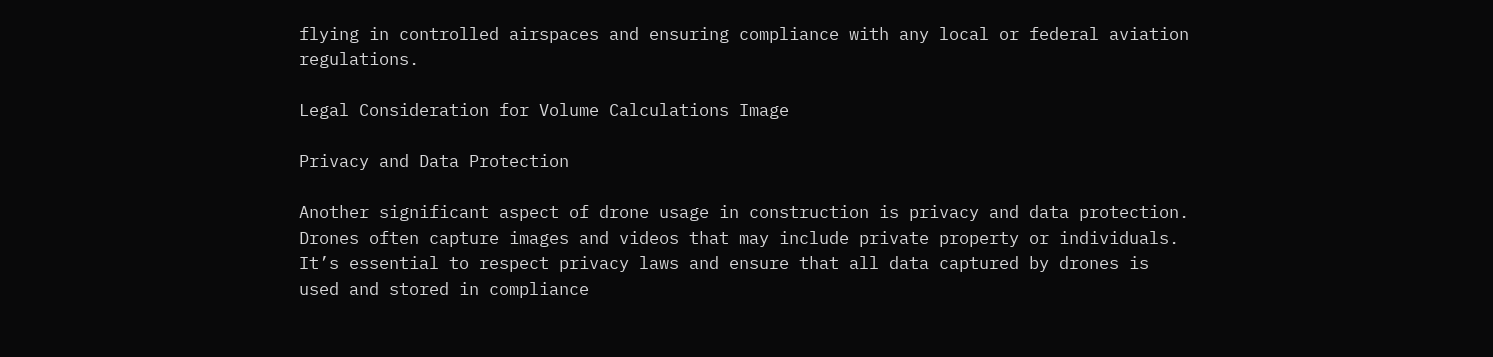flying in controlled airspaces and ensuring compliance with any local or federal aviation regulations.

Legal Consideration for Volume Calculations Image

Privacy and Data Protection

Another significant aspect of drone usage in construction is privacy and data protection. Drones often capture images and videos that may include private property or individuals. It’s essential to respect privacy laws and ensure that all data captured by drones is used and stored in compliance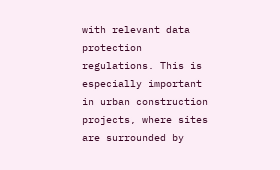with relevant data protection regulations. This is especially important in urban construction projects, where sites are surrounded by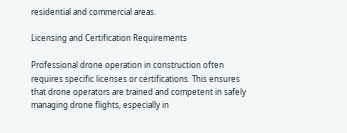residential and commercial areas.

Licensing and Certification Requirements

Professional drone operation in construction often requires specific licenses or certifications. This ensures that drone operators are trained and competent in safely managing drone flights, especially in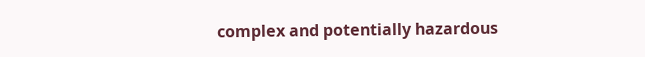complex and potentially hazardous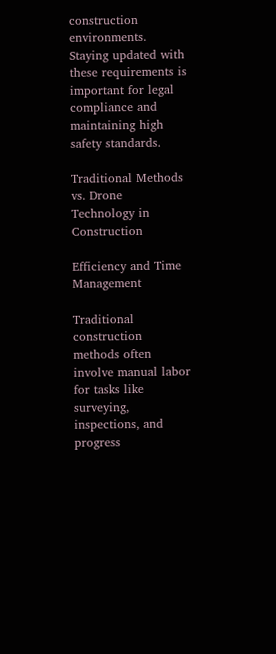construction environments. Staying updated with these requirements is important for legal compliance and maintaining high safety standards.

Traditional Methods vs. Drone Technology in Construction

Efficiency and Time Management

Traditional construction methods often involve manual labor for tasks like surveying, inspections, and progress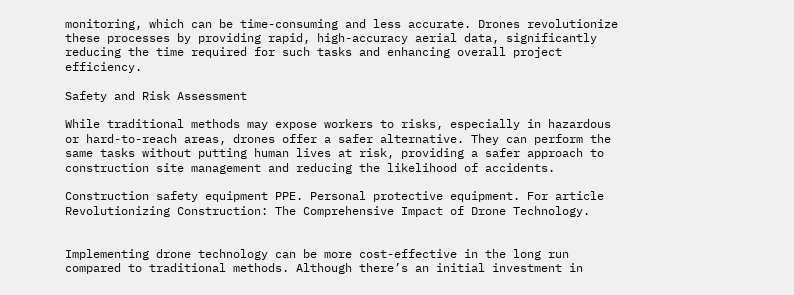monitoring, which can be time-consuming and less accurate. Drones revolutionize these processes by providing rapid, high-accuracy aerial data, significantly reducing the time required for such tasks and enhancing overall project efficiency.

Safety and Risk Assessment

While traditional methods may expose workers to risks, especially in hazardous or hard-to-reach areas, drones offer a safer alternative. They can perform the same tasks without putting human lives at risk, providing a safer approach to construction site management and reducing the likelihood of accidents.

Construction safety equipment PPE. Personal protective equipment. For article Revolutionizing Construction: The Comprehensive Impact of Drone Technology.


Implementing drone technology can be more cost-effective in the long run compared to traditional methods. Although there’s an initial investment in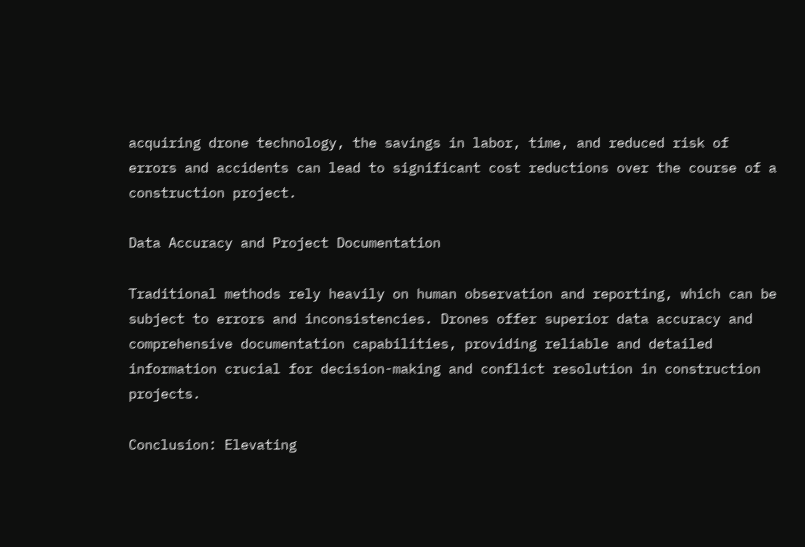acquiring drone technology, the savings in labor, time, and reduced risk of errors and accidents can lead to significant cost reductions over the course of a construction project.

Data Accuracy and Project Documentation

Traditional methods rely heavily on human observation and reporting, which can be subject to errors and inconsistencies. Drones offer superior data accuracy and comprehensive documentation capabilities, providing reliable and detailed information crucial for decision-making and conflict resolution in construction projects.

Conclusion: Elevating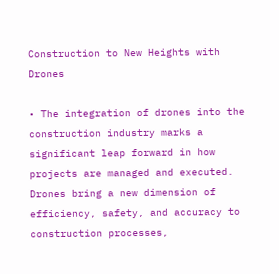Construction to New Heights with Drones

• The integration of drones into the construction industry marks a significant leap forward in how projects are managed and executed. Drones bring a new dimension of efficiency, safety, and accuracy to construction processes,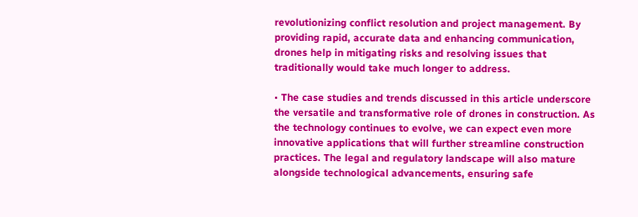revolutionizing conflict resolution and project management. By providing rapid, accurate data and enhancing communication, drones help in mitigating risks and resolving issues that traditionally would take much longer to address.

• The case studies and trends discussed in this article underscore the versatile and transformative role of drones in construction. As the technology continues to evolve, we can expect even more innovative applications that will further streamline construction practices. The legal and regulatory landscape will also mature alongside technological advancements, ensuring safe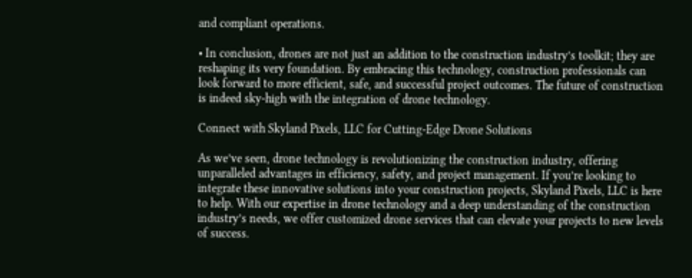and compliant operations.

• In conclusion, drones are not just an addition to the construction industry’s toolkit; they are reshaping its very foundation. By embracing this technology, construction professionals can look forward to more efficient, safe, and successful project outcomes. The future of construction is indeed sky-high with the integration of drone technology.

Connect with Skyland Pixels, LLC for Cutting-Edge Drone Solutions

As we’ve seen, drone technology is revolutionizing the construction industry, offering unparalleled advantages in efficiency, safety, and project management. If you’re looking to integrate these innovative solutions into your construction projects, Skyland Pixels, LLC is here to help. With our expertise in drone technology and a deep understanding of the construction industry’s needs, we offer customized drone services that can elevate your projects to new levels of success.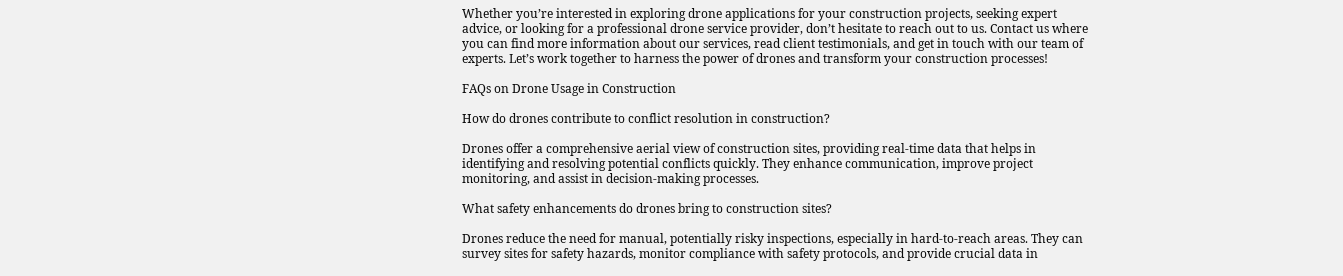Whether you’re interested in exploring drone applications for your construction projects, seeking expert advice, or looking for a professional drone service provider, don’t hesitate to reach out to us. Contact us where you can find more information about our services, read client testimonials, and get in touch with our team of experts. Let’s work together to harness the power of drones and transform your construction processes!

FAQs on Drone Usage in Construction

How do drones contribute to conflict resolution in construction?

Drones offer a comprehensive aerial view of construction sites, providing real-time data that helps in identifying and resolving potential conflicts quickly. They enhance communication, improve project monitoring, and assist in decision-making processes.

What safety enhancements do drones bring to construction sites?

Drones reduce the need for manual, potentially risky inspections, especially in hard-to-reach areas. They can survey sites for safety hazards, monitor compliance with safety protocols, and provide crucial data in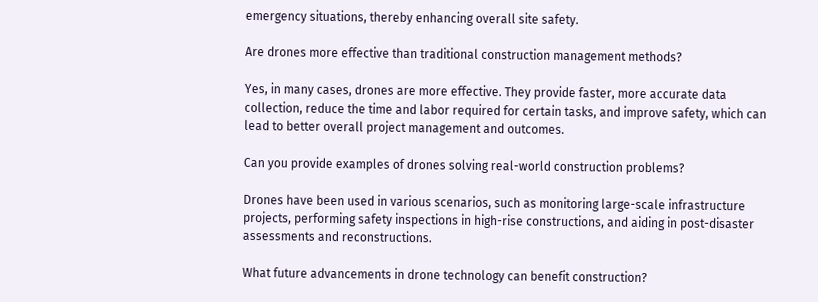emergency situations, thereby enhancing overall site safety.

Are drones more effective than traditional construction management methods?

Yes, in many cases, drones are more effective. They provide faster, more accurate data collection, reduce the time and labor required for certain tasks, and improve safety, which can lead to better overall project management and outcomes.

Can you provide examples of drones solving real-world construction problems?

Drones have been used in various scenarios, such as monitoring large-scale infrastructure projects, performing safety inspections in high-rise constructions, and aiding in post-disaster assessments and reconstructions.

What future advancements in drone technology can benefit construction?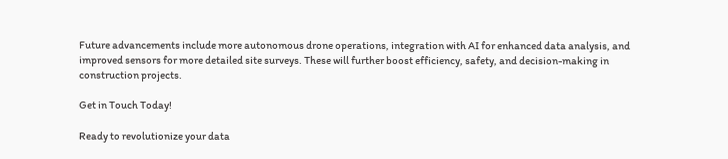Future advancements include more autonomous drone operations, integration with AI for enhanced data analysis, and improved sensors for more detailed site surveys. These will further boost efficiency, safety, and decision-making in construction projects.

Get in Touch Today!

Ready to revolutionize your data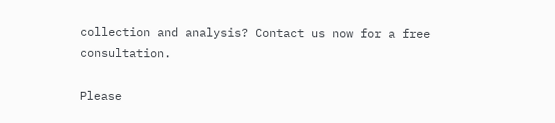collection and analysis? Contact us now for a free consultation.

Please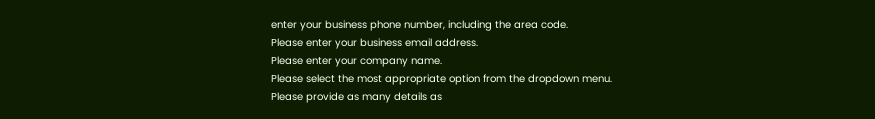enter your business phone number, including the area code.
Please enter your business email address.
Please enter your company name.
Please select the most appropriate option from the dropdown menu.
Please provide as many details as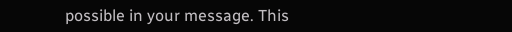possible in your message. This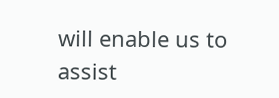will enable us to assist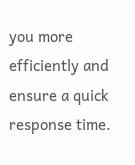you more efficiently and ensure a quick response time.